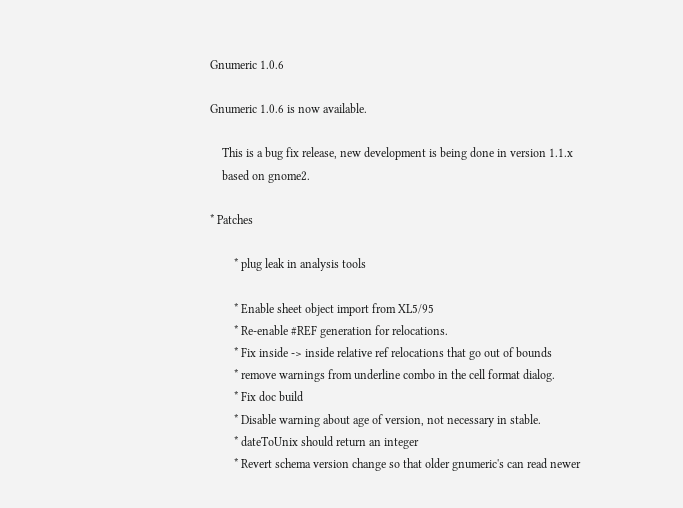Gnumeric 1.0.6

Gnumeric 1.0.6 is now available.

    This is a bug fix release, new development is being done in version 1.1.x
    based on gnome2.

* Patches

        * plug leak in analysis tools

        * Enable sheet object import from XL5/95
        * Re-enable #REF generation for relocations.
        * Fix inside -> inside relative ref relocations that go out of bounds
        * remove warnings from underline combo in the cell format dialog.
        * Fix doc build
        * Disable warning about age of version, not necessary in stable.
        * dateToUnix should return an integer
        * Revert schema version change so that older gnumeric's can read newer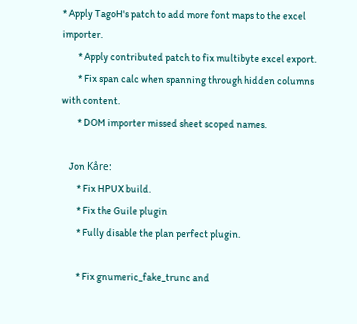* Apply TagoH's patch to add more font maps to the excel importer.
        * Apply contributed patch to fix multibyte excel export.
        * Fix span calc when spanning through hidden columns with content.
        * DOM importer missed sheet scoped names.

    Jon Kåre:
        * Fix HPUX build.
        * Fix the Guile plugin
        * Fully disable the plan perfect plugin.

        * Fix gnumeric_fake_trunc and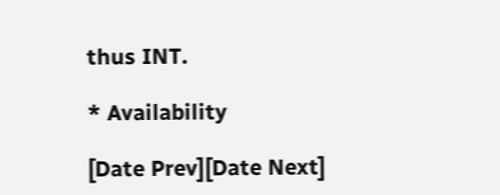thus INT.

* Availability

[Date Prev][Date Next]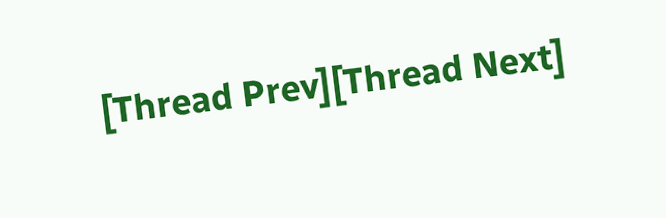[Thread Prev][Thread Next]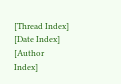[Thread Index] [Date Index] [Author Index]